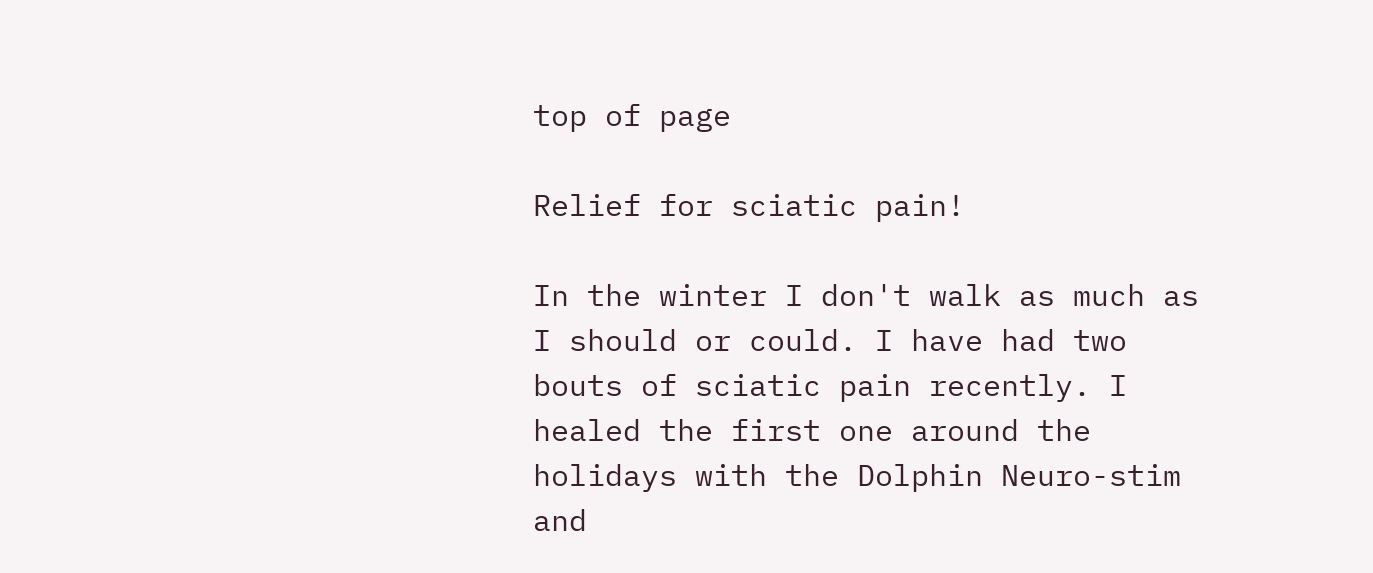top of page

Relief for sciatic pain!

In the winter I don't walk as much as I should or could. I have had two bouts of sciatic pain recently. I healed the first one around the holidays with the Dolphin Neuro-stim and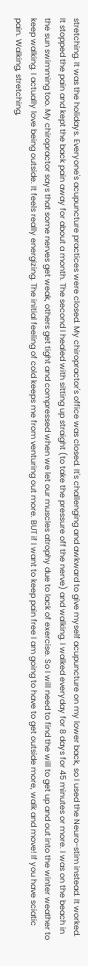stretching. It was the holidays. Everyone's acupuncture practices were closed. My chiropractor's office was closed. It's challenging and awkward to give myself acupuncture on my lower back, so I used the Neuro-stim instead. It worked. It stopped the pain and kept the back pain away for about a month. The second I healed with sitting up straight (to take the pressure off the nerve) and walking. I walked everyday for 8 days for 45 minutes or more. I was on the beach in the sun swimming too. My chiropractor says that some nerves get weak, others get tight and compressed when we let our muscles atrophy due to lack of exercise. So I will need to find the will to get up and out into the winter weather to keep walking. I actually love being outside. It feels really energizing. The initial feeling of cold keeps me from venturing out more. BUT if I want to keep pain free I am going to have to get outside more, walk and move! If you have sciatic pain. Walking, stretching,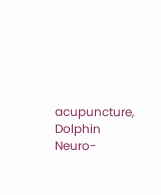acupuncture, Dolphin Neuro-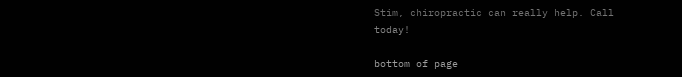Stim, chiropractic can really help. Call today!

bottom of page